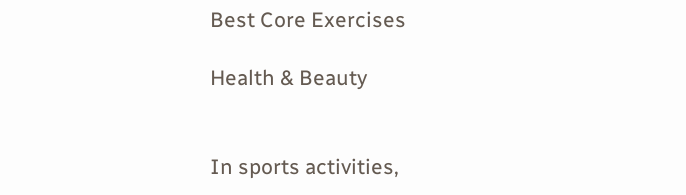Best Core Exercises

Health & Beauty


In sports activities,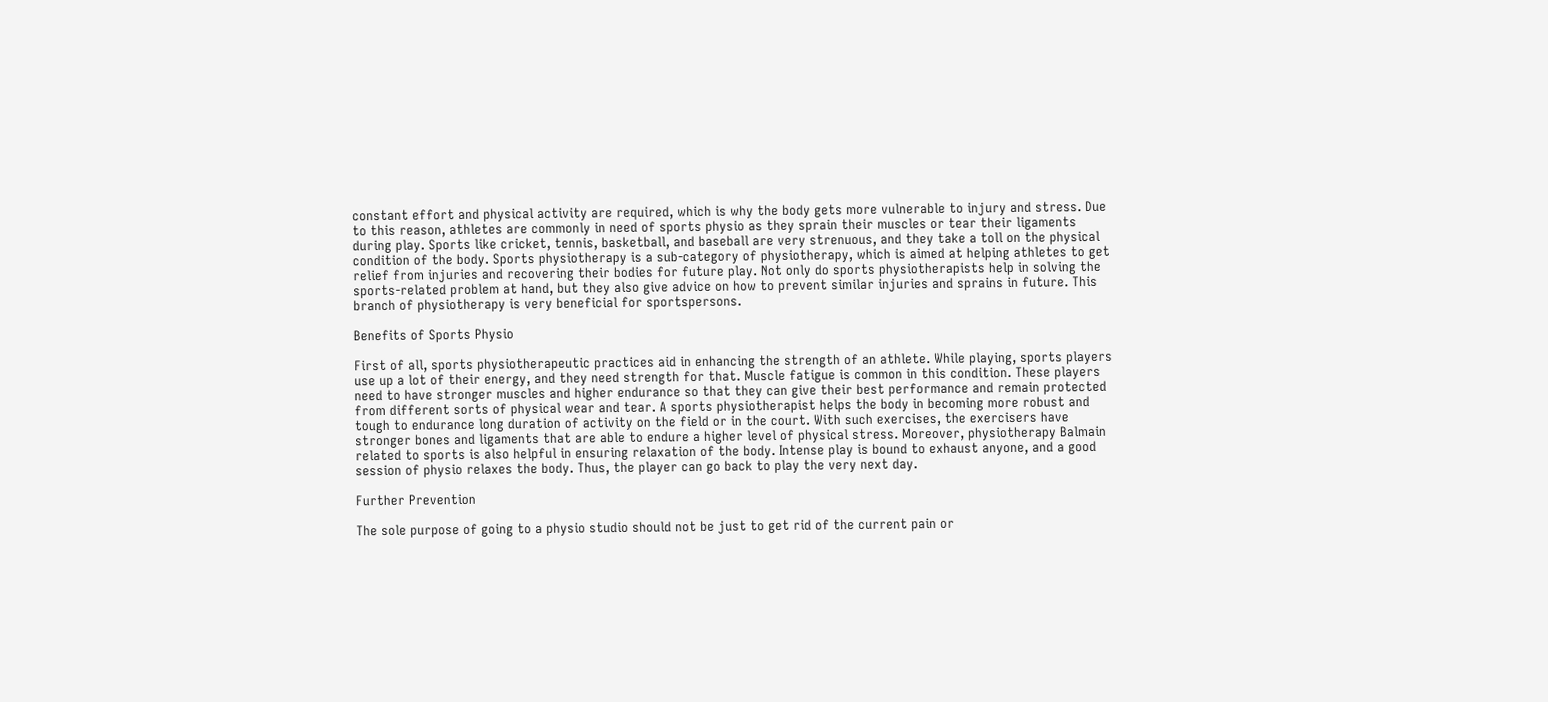constant effort and physical activity are required, which is why the body gets more vulnerable to injury and stress. Due to this reason, athletes are commonly in need of sports physio as they sprain their muscles or tear their ligaments during play. Sports like cricket, tennis, basketball, and baseball are very strenuous, and they take a toll on the physical condition of the body. Sports physiotherapy is a sub-category of physiotherapy, which is aimed at helping athletes to get relief from injuries and recovering their bodies for future play. Not only do sports physiotherapists help in solving the sports-related problem at hand, but they also give advice on how to prevent similar injuries and sprains in future. This branch of physiotherapy is very beneficial for sportspersons.

Benefits of Sports Physio

First of all, sports physiotherapeutic practices aid in enhancing the strength of an athlete. While playing, sports players use up a lot of their energy, and they need strength for that. Muscle fatigue is common in this condition. These players need to have stronger muscles and higher endurance so that they can give their best performance and remain protected from different sorts of physical wear and tear. A sports physiotherapist helps the body in becoming more robust and tough to endurance long duration of activity on the field or in the court. With such exercises, the exercisers have stronger bones and ligaments that are able to endure a higher level of physical stress. Moreover, physiotherapy Balmain related to sports is also helpful in ensuring relaxation of the body. Intense play is bound to exhaust anyone, and a good session of physio relaxes the body. Thus, the player can go back to play the very next day.

Further Prevention

The sole purpose of going to a physio studio should not be just to get rid of the current pain or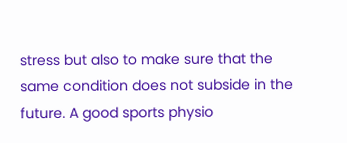stress but also to make sure that the same condition does not subside in the future. A good sports physio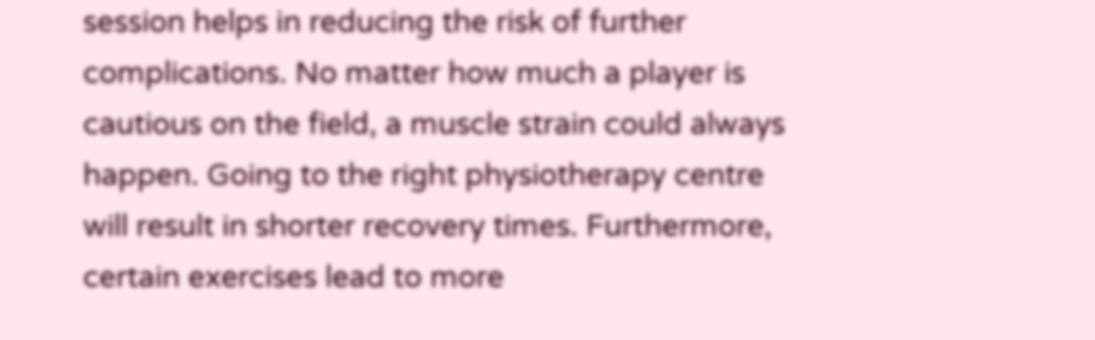session helps in reducing the risk of further complications. No matter how much a player is cautious on the field, a muscle strain could always happen. Going to the right physiotherapy centre will result in shorter recovery times. Furthermore, certain exercises lead to more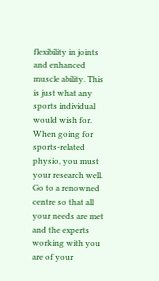flexibility in joints and enhanced muscle ability. This is just what any sports individual would wish for. When going for sports-related physio, you must your research well. Go to a renowned centre so that all your needs are met and the experts working with you are of your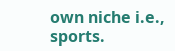own niche i.e., sports.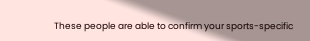These people are able to confirm your sports-specific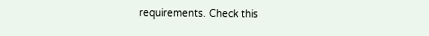requirements. Check this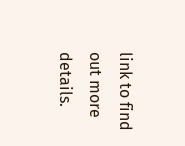link to find out more details.